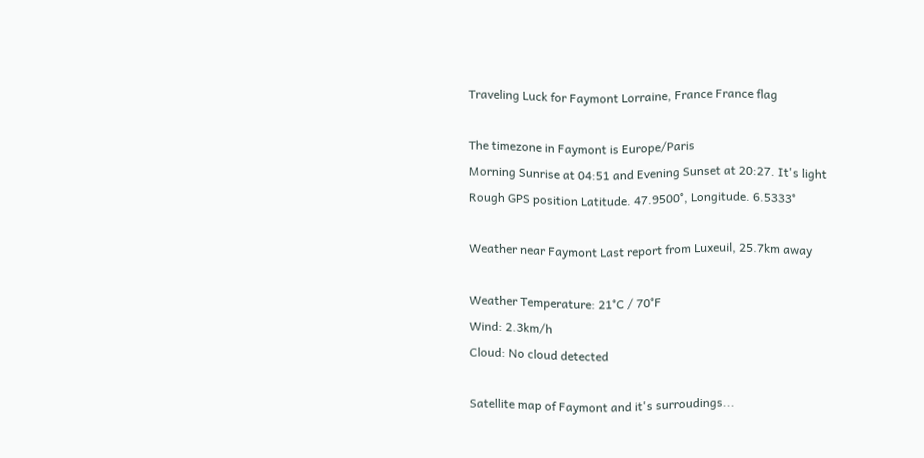Traveling Luck for Faymont Lorraine, France France flag

The timezone in Faymont is Europe/Paris
Morning Sunrise at 04:51 and Evening Sunset at 20:27. It's light
Rough GPS position Latitude. 47.9500°, Longitude. 6.5333°

Weather near Faymont Last report from Luxeuil, 25.7km away

Weather Temperature: 21°C / 70°F
Wind: 2.3km/h
Cloud: No cloud detected

Satellite map of Faymont and it's surroudings...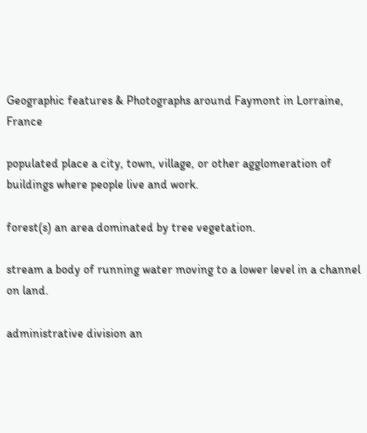Geographic features & Photographs around Faymont in Lorraine, France

populated place a city, town, village, or other agglomeration of buildings where people live and work.

forest(s) an area dominated by tree vegetation.

stream a body of running water moving to a lower level in a channel on land.

administrative division an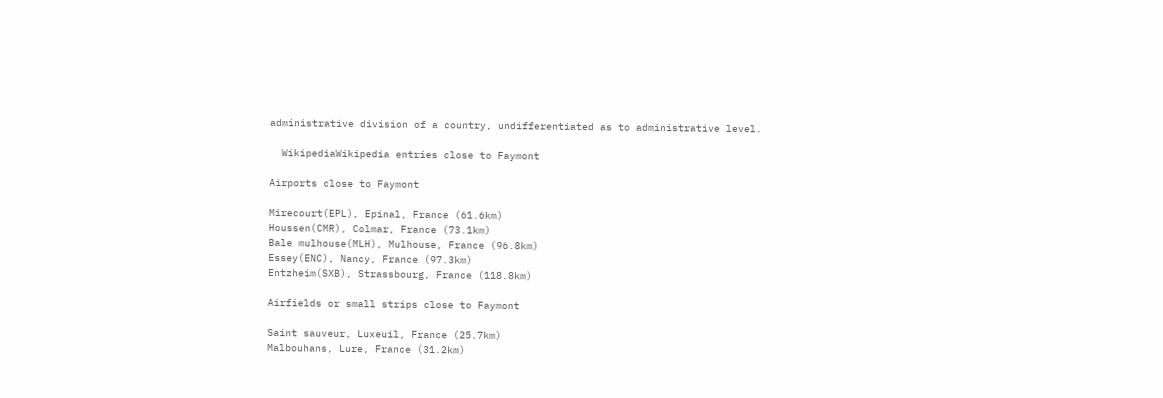administrative division of a country, undifferentiated as to administrative level.

  WikipediaWikipedia entries close to Faymont

Airports close to Faymont

Mirecourt(EPL), Epinal, France (61.6km)
Houssen(CMR), Colmar, France (73.1km)
Bale mulhouse(MLH), Mulhouse, France (96.8km)
Essey(ENC), Nancy, France (97.3km)
Entzheim(SXB), Strassbourg, France (118.8km)

Airfields or small strips close to Faymont

Saint sauveur, Luxeuil, France (25.7km)
Malbouhans, Lure, France (31.2km)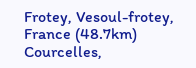Frotey, Vesoul-frotey, France (48.7km)
Courcelles,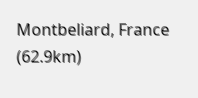Montbeliard, France (62.9km)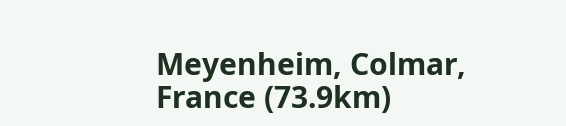Meyenheim, Colmar, France (73.9km)